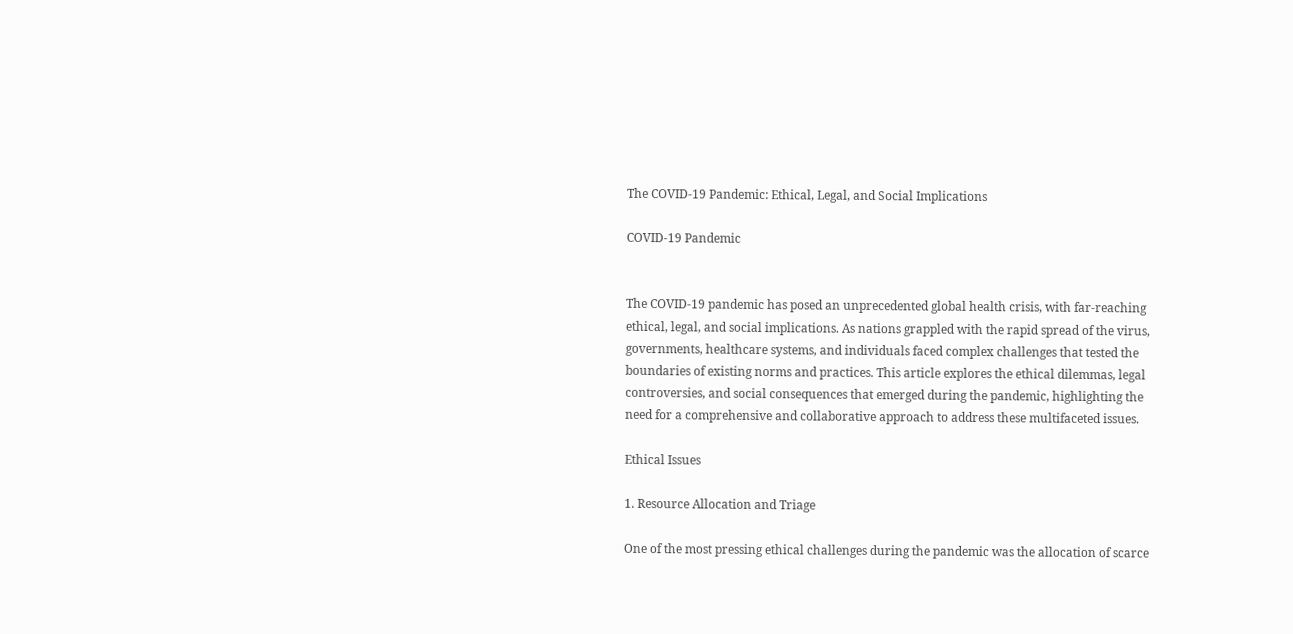The COVID-19 Pandemic: Ethical, Legal, and Social Implications

COVID-19 Pandemic


The COVID-19 pandemic has posed an unprecedented global health crisis, with far-reaching ethical, legal, and social implications. As nations grappled with the rapid spread of the virus, governments, healthcare systems, and individuals faced complex challenges that tested the boundaries of existing norms and practices. This article explores the ethical dilemmas, legal controversies, and social consequences that emerged during the pandemic, highlighting the need for a comprehensive and collaborative approach to address these multifaceted issues.

Ethical Issues

1. Resource Allocation and Triage

One of the most pressing ethical challenges during the pandemic was the allocation of scarce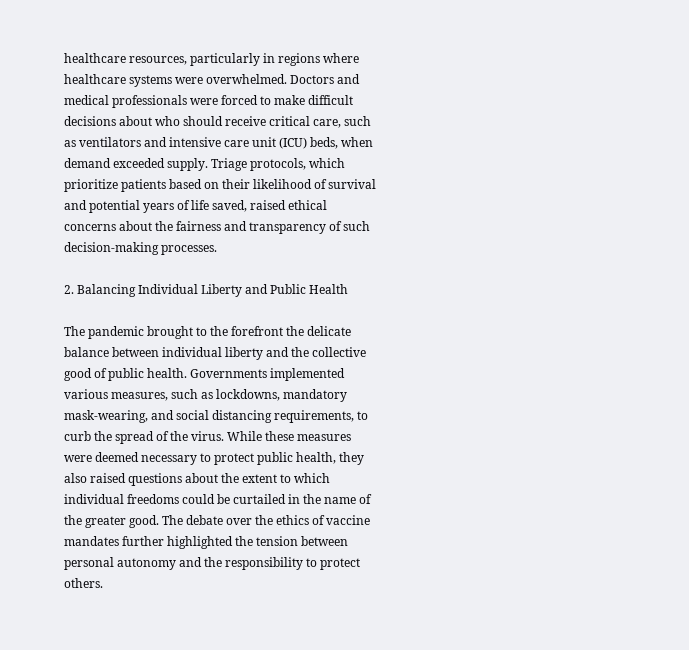healthcare resources, particularly in regions where healthcare systems were overwhelmed. Doctors and medical professionals were forced to make difficult decisions about who should receive critical care, such as ventilators and intensive care unit (ICU) beds, when demand exceeded supply. Triage protocols, which prioritize patients based on their likelihood of survival and potential years of life saved, raised ethical concerns about the fairness and transparency of such decision-making processes.

2. Balancing Individual Liberty and Public Health

The pandemic brought to the forefront the delicate balance between individual liberty and the collective good of public health. Governments implemented various measures, such as lockdowns, mandatory mask-wearing, and social distancing requirements, to curb the spread of the virus. While these measures were deemed necessary to protect public health, they also raised questions about the extent to which individual freedoms could be curtailed in the name of the greater good. The debate over the ethics of vaccine mandates further highlighted the tension between personal autonomy and the responsibility to protect others.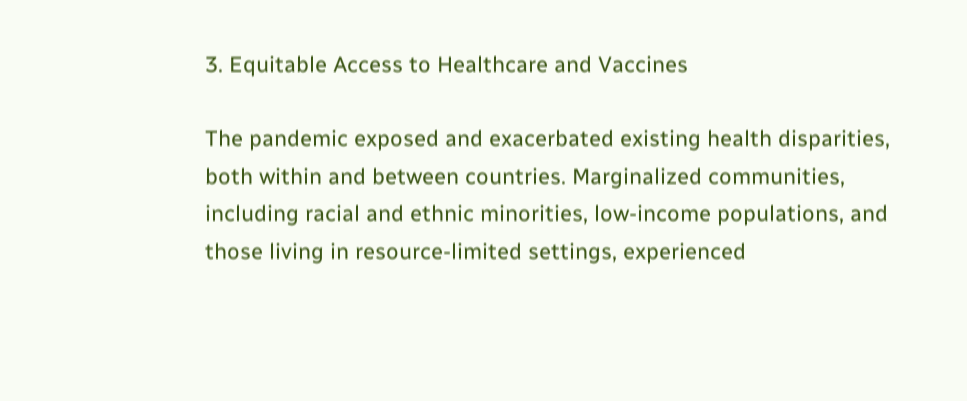3. Equitable Access to Healthcare and Vaccines

The pandemic exposed and exacerbated existing health disparities, both within and between countries. Marginalized communities, including racial and ethnic minorities, low-income populations, and those living in resource-limited settings, experienced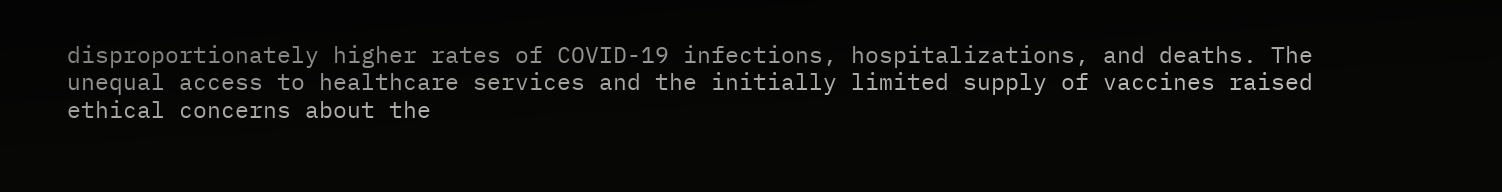disproportionately higher rates of COVID-19 infections, hospitalizations, and deaths. The unequal access to healthcare services and the initially limited supply of vaccines raised ethical concerns about the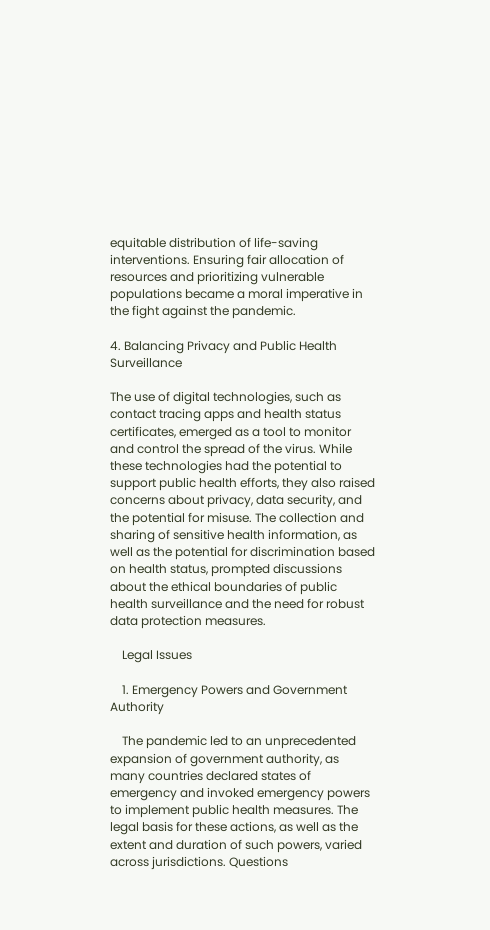equitable distribution of life-saving interventions. Ensuring fair allocation of resources and prioritizing vulnerable populations became a moral imperative in the fight against the pandemic.

4. Balancing Privacy and Public Health Surveillance

The use of digital technologies, such as contact tracing apps and health status certificates, emerged as a tool to monitor and control the spread of the virus. While these technologies had the potential to support public health efforts, they also raised concerns about privacy, data security, and the potential for misuse. The collection and sharing of sensitive health information, as well as the potential for discrimination based on health status, prompted discussions about the ethical boundaries of public health surveillance and the need for robust data protection measures.

    Legal Issues

    1. Emergency Powers and Government Authority

    The pandemic led to an unprecedented expansion of government authority, as many countries declared states of emergency and invoked emergency powers to implement public health measures. The legal basis for these actions, as well as the extent and duration of such powers, varied across jurisdictions. Questions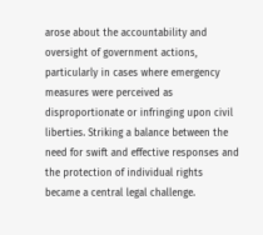arose about the accountability and oversight of government actions, particularly in cases where emergency measures were perceived as disproportionate or infringing upon civil liberties. Striking a balance between the need for swift and effective responses and the protection of individual rights became a central legal challenge.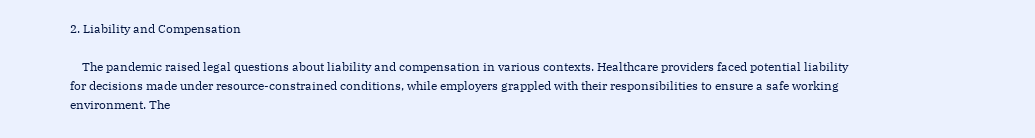2. Liability and Compensation

    The pandemic raised legal questions about liability and compensation in various contexts. Healthcare providers faced potential liability for decisions made under resource-constrained conditions, while employers grappled with their responsibilities to ensure a safe working environment. The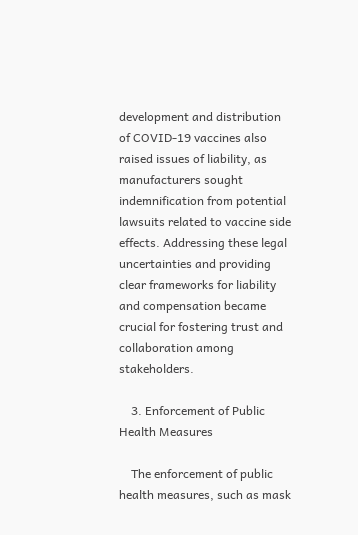development and distribution of COVID-19 vaccines also raised issues of liability, as manufacturers sought indemnification from potential lawsuits related to vaccine side effects. Addressing these legal uncertainties and providing clear frameworks for liability and compensation became crucial for fostering trust and collaboration among stakeholders.

    3. Enforcement of Public Health Measures

    The enforcement of public health measures, such as mask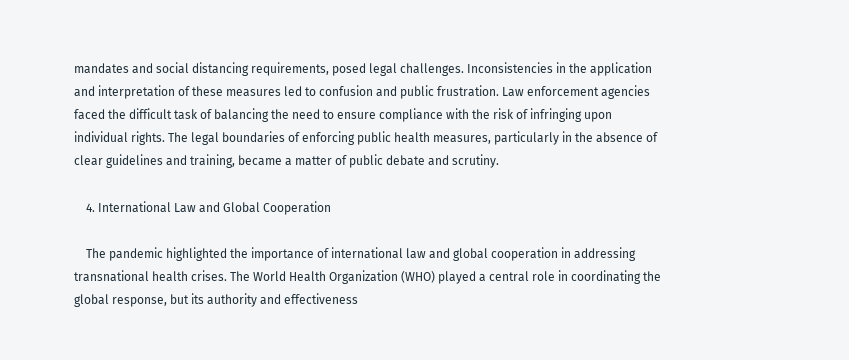mandates and social distancing requirements, posed legal challenges. Inconsistencies in the application and interpretation of these measures led to confusion and public frustration. Law enforcement agencies faced the difficult task of balancing the need to ensure compliance with the risk of infringing upon individual rights. The legal boundaries of enforcing public health measures, particularly in the absence of clear guidelines and training, became a matter of public debate and scrutiny.

    4. International Law and Global Cooperation

    The pandemic highlighted the importance of international law and global cooperation in addressing transnational health crises. The World Health Organization (WHO) played a central role in coordinating the global response, but its authority and effectiveness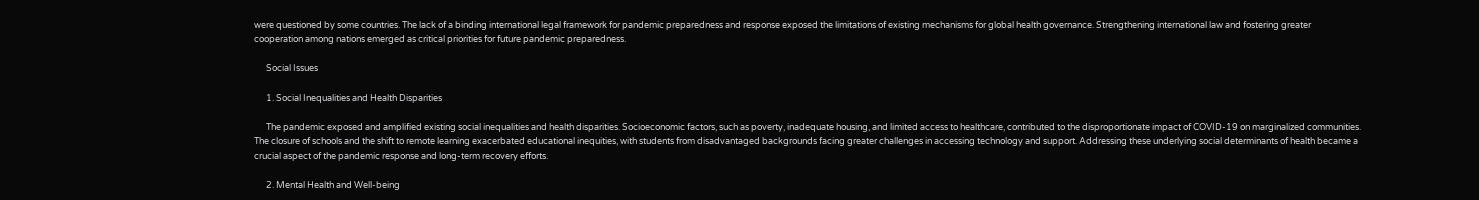were questioned by some countries. The lack of a binding international legal framework for pandemic preparedness and response exposed the limitations of existing mechanisms for global health governance. Strengthening international law and fostering greater cooperation among nations emerged as critical priorities for future pandemic preparedness.

      Social Issues

      1. Social Inequalities and Health Disparities

      The pandemic exposed and amplified existing social inequalities and health disparities. Socioeconomic factors, such as poverty, inadequate housing, and limited access to healthcare, contributed to the disproportionate impact of COVID-19 on marginalized communities. The closure of schools and the shift to remote learning exacerbated educational inequities, with students from disadvantaged backgrounds facing greater challenges in accessing technology and support. Addressing these underlying social determinants of health became a crucial aspect of the pandemic response and long-term recovery efforts.

      2. Mental Health and Well-being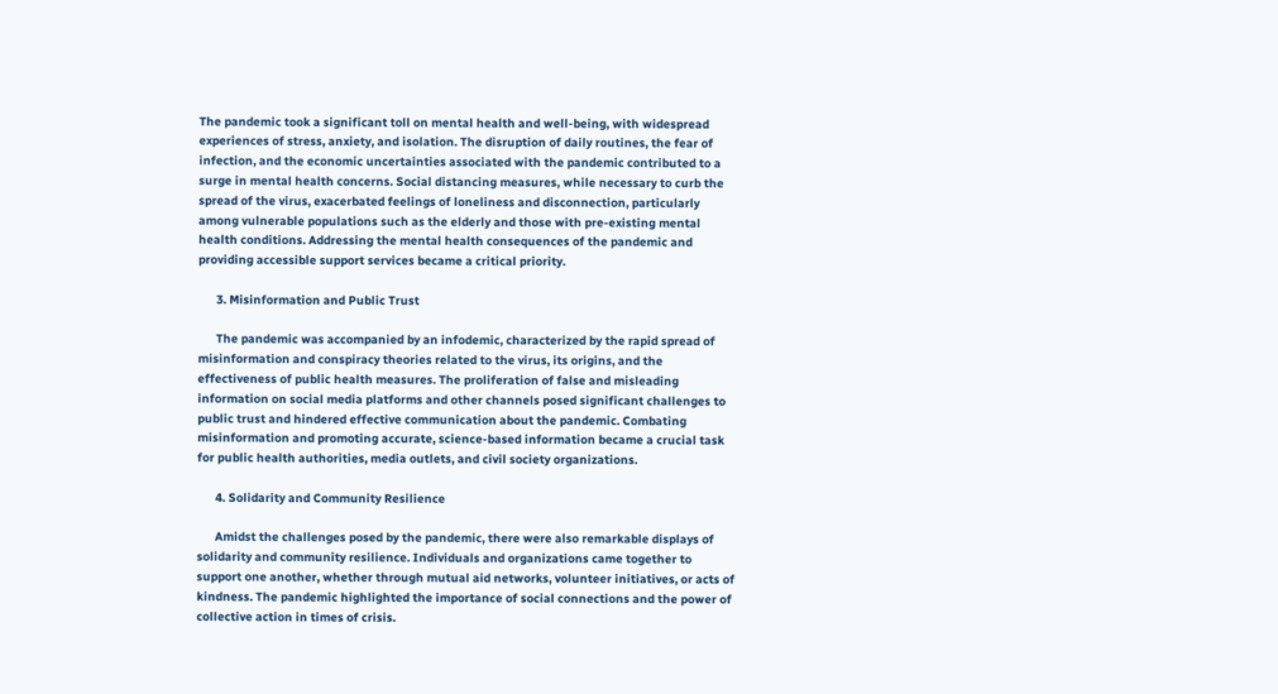The pandemic took a significant toll on mental health and well-being, with widespread experiences of stress, anxiety, and isolation. The disruption of daily routines, the fear of infection, and the economic uncertainties associated with the pandemic contributed to a surge in mental health concerns. Social distancing measures, while necessary to curb the spread of the virus, exacerbated feelings of loneliness and disconnection, particularly among vulnerable populations such as the elderly and those with pre-existing mental health conditions. Addressing the mental health consequences of the pandemic and providing accessible support services became a critical priority.

      3. Misinformation and Public Trust

      The pandemic was accompanied by an infodemic, characterized by the rapid spread of misinformation and conspiracy theories related to the virus, its origins, and the effectiveness of public health measures. The proliferation of false and misleading information on social media platforms and other channels posed significant challenges to public trust and hindered effective communication about the pandemic. Combating misinformation and promoting accurate, science-based information became a crucial task for public health authorities, media outlets, and civil society organizations.

      4. Solidarity and Community Resilience

      Amidst the challenges posed by the pandemic, there were also remarkable displays of solidarity and community resilience. Individuals and organizations came together to support one another, whether through mutual aid networks, volunteer initiatives, or acts of kindness. The pandemic highlighted the importance of social connections and the power of collective action in times of crisis.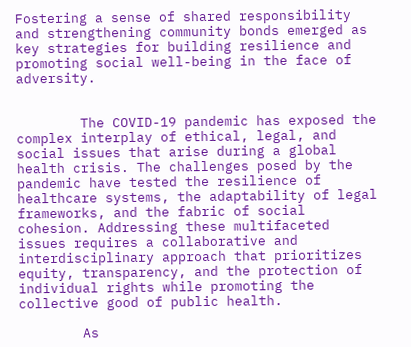Fostering a sense of shared responsibility and strengthening community bonds emerged as key strategies for building resilience and promoting social well-being in the face of adversity.


        The COVID-19 pandemic has exposed the complex interplay of ethical, legal, and social issues that arise during a global health crisis. The challenges posed by the pandemic have tested the resilience of healthcare systems, the adaptability of legal frameworks, and the fabric of social cohesion. Addressing these multifaceted issues requires a collaborative and interdisciplinary approach that prioritizes equity, transparency, and the protection of individual rights while promoting the collective good of public health.

        As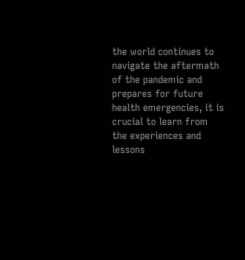the world continues to navigate the aftermath of the pandemic and prepares for future health emergencies, it is crucial to learn from the experiences and lessons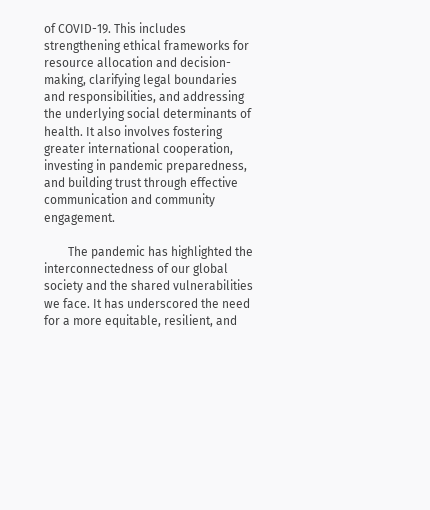of COVID-19. This includes strengthening ethical frameworks for resource allocation and decision-making, clarifying legal boundaries and responsibilities, and addressing the underlying social determinants of health. It also involves fostering greater international cooperation, investing in pandemic preparedness, and building trust through effective communication and community engagement.

        The pandemic has highlighted the interconnectedness of our global society and the shared vulnerabilities we face. It has underscored the need for a more equitable, resilient, and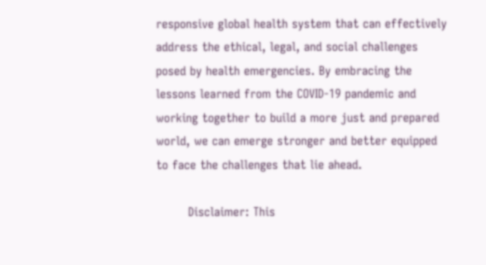responsive global health system that can effectively address the ethical, legal, and social challenges posed by health emergencies. By embracing the lessons learned from the COVID-19 pandemic and working together to build a more just and prepared world, we can emerge stronger and better equipped to face the challenges that lie ahead.

        Disclaimer: This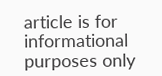article is for informational purposes only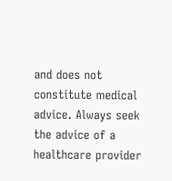and does not constitute medical advice. Always seek the advice of a healthcare provider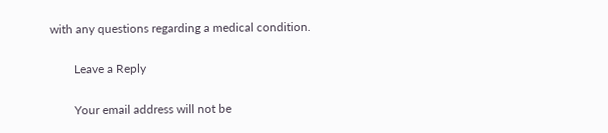with any questions regarding a medical condition.

        Leave a Reply

        Your email address will not be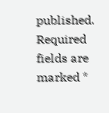published. Required fields are marked *